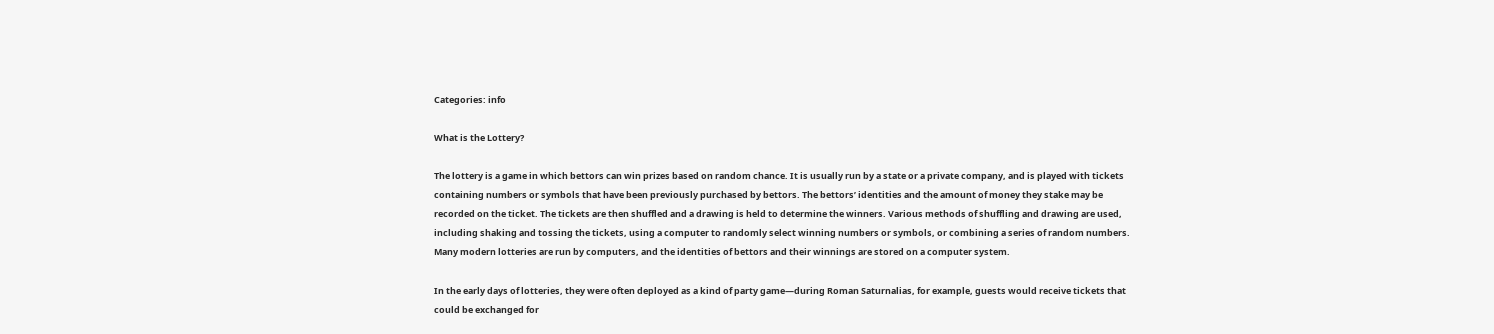Categories: info

What is the Lottery?

The lottery is a game in which bettors can win prizes based on random chance. It is usually run by a state or a private company, and is played with tickets containing numbers or symbols that have been previously purchased by bettors. The bettors’ identities and the amount of money they stake may be recorded on the ticket. The tickets are then shuffled and a drawing is held to determine the winners. Various methods of shuffling and drawing are used, including shaking and tossing the tickets, using a computer to randomly select winning numbers or symbols, or combining a series of random numbers. Many modern lotteries are run by computers, and the identities of bettors and their winnings are stored on a computer system.

In the early days of lotteries, they were often deployed as a kind of party game—during Roman Saturnalias, for example, guests would receive tickets that could be exchanged for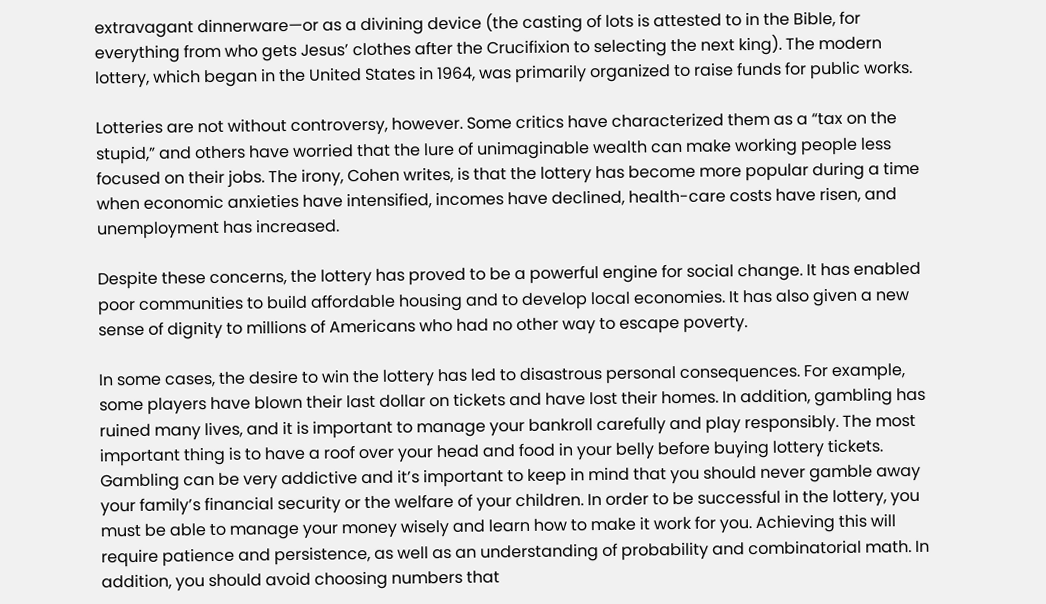extravagant dinnerware—or as a divining device (the casting of lots is attested to in the Bible, for everything from who gets Jesus’ clothes after the Crucifixion to selecting the next king). The modern lottery, which began in the United States in 1964, was primarily organized to raise funds for public works.

Lotteries are not without controversy, however. Some critics have characterized them as a “tax on the stupid,” and others have worried that the lure of unimaginable wealth can make working people less focused on their jobs. The irony, Cohen writes, is that the lottery has become more popular during a time when economic anxieties have intensified, incomes have declined, health-care costs have risen, and unemployment has increased.

Despite these concerns, the lottery has proved to be a powerful engine for social change. It has enabled poor communities to build affordable housing and to develop local economies. It has also given a new sense of dignity to millions of Americans who had no other way to escape poverty.

In some cases, the desire to win the lottery has led to disastrous personal consequences. For example, some players have blown their last dollar on tickets and have lost their homes. In addition, gambling has ruined many lives, and it is important to manage your bankroll carefully and play responsibly. The most important thing is to have a roof over your head and food in your belly before buying lottery tickets. Gambling can be very addictive and it’s important to keep in mind that you should never gamble away your family’s financial security or the welfare of your children. In order to be successful in the lottery, you must be able to manage your money wisely and learn how to make it work for you. Achieving this will require patience and persistence, as well as an understanding of probability and combinatorial math. In addition, you should avoid choosing numbers that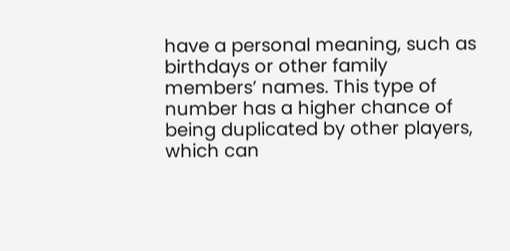have a personal meaning, such as birthdays or other family members’ names. This type of number has a higher chance of being duplicated by other players, which can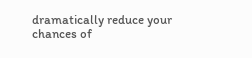dramatically reduce your chances of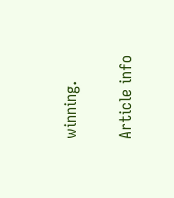winning.

Article info